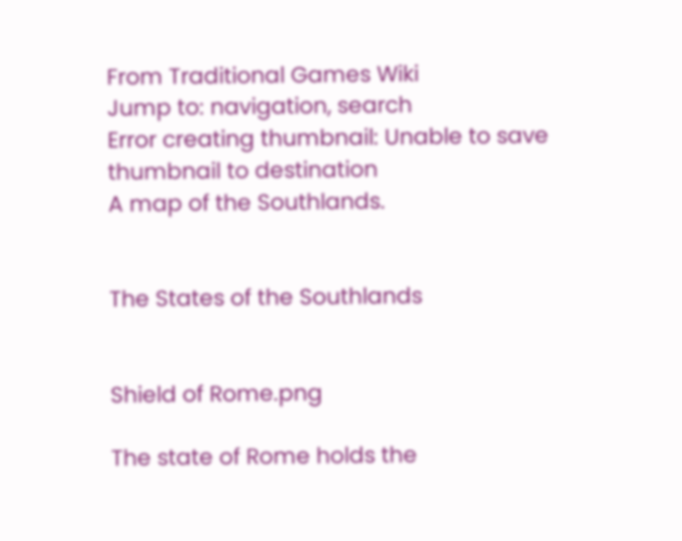From Traditional Games Wiki
Jump to: navigation, search
Error creating thumbnail: Unable to save thumbnail to destination
A map of the Southlands.


The States of the Southlands


Shield of Rome.png

The state of Rome holds the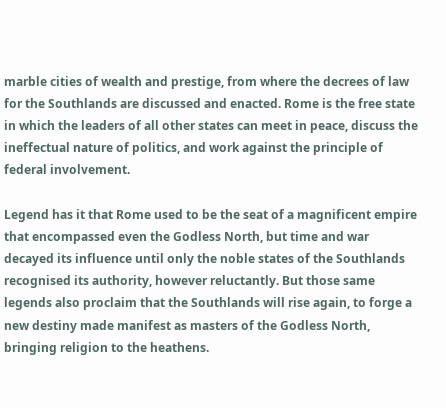marble cities of wealth and prestige, from where the decrees of law for the Southlands are discussed and enacted. Rome is the free state in which the leaders of all other states can meet in peace, discuss the ineffectual nature of politics, and work against the principle of federal involvement.

Legend has it that Rome used to be the seat of a magnificent empire that encompassed even the Godless North, but time and war decayed its influence until only the noble states of the Southlands recognised its authority, however reluctantly. But those same legends also proclaim that the Southlands will rise again, to forge a new destiny made manifest as masters of the Godless North, bringing religion to the heathens.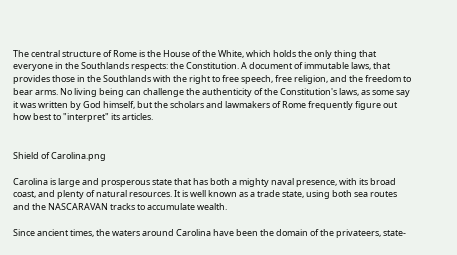The central structure of Rome is the House of the White, which holds the only thing that everyone in the Southlands respects: the Constitution. A document of immutable laws, that provides those in the Southlands with the right to free speech, free religion, and the freedom to bear arms. No living being can challenge the authenticity of the Constitution's laws, as some say it was written by God himself, but the scholars and lawmakers of Rome frequently figure out how best to "interpret" its articles.


Shield of Carolina.png

Carolina is large and prosperous state that has both a mighty naval presence, with its broad coast, and plenty of natural resources. It is well known as a trade state, using both sea routes and the NASCARAVAN tracks to accumulate wealth.

Since ancient times, the waters around Carolina have been the domain of the privateers, state-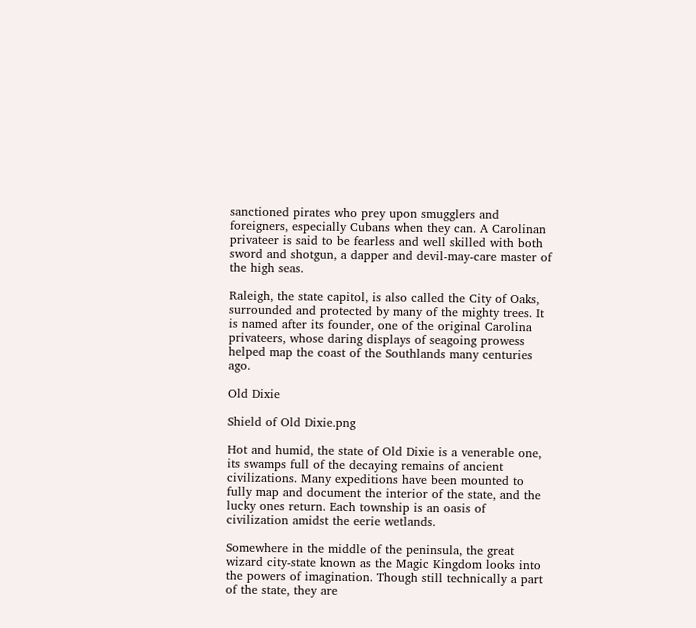sanctioned pirates who prey upon smugglers and foreigners, especially Cubans when they can. A Carolinan privateer is said to be fearless and well skilled with both sword and shotgun, a dapper and devil-may-care master of the high seas.

Raleigh, the state capitol, is also called the City of Oaks, surrounded and protected by many of the mighty trees. It is named after its founder, one of the original Carolina privateers, whose daring displays of seagoing prowess helped map the coast of the Southlands many centuries ago.

Old Dixie

Shield of Old Dixie.png

Hot and humid, the state of Old Dixie is a venerable one, its swamps full of the decaying remains of ancient civilizations. Many expeditions have been mounted to fully map and document the interior of the state, and the lucky ones return. Each township is an oasis of civilization amidst the eerie wetlands.

Somewhere in the middle of the peninsula, the great wizard city-state known as the Magic Kingdom looks into the powers of imagination. Though still technically a part of the state, they are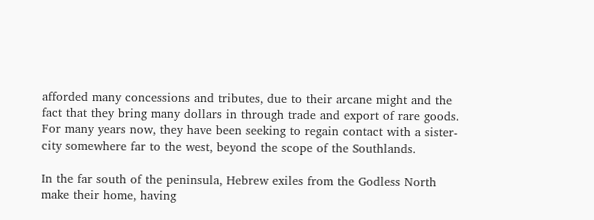afforded many concessions and tributes, due to their arcane might and the fact that they bring many dollars in through trade and export of rare goods. For many years now, they have been seeking to regain contact with a sister-city somewhere far to the west, beyond the scope of the Southlands.

In the far south of the peninsula, Hebrew exiles from the Godless North make their home, having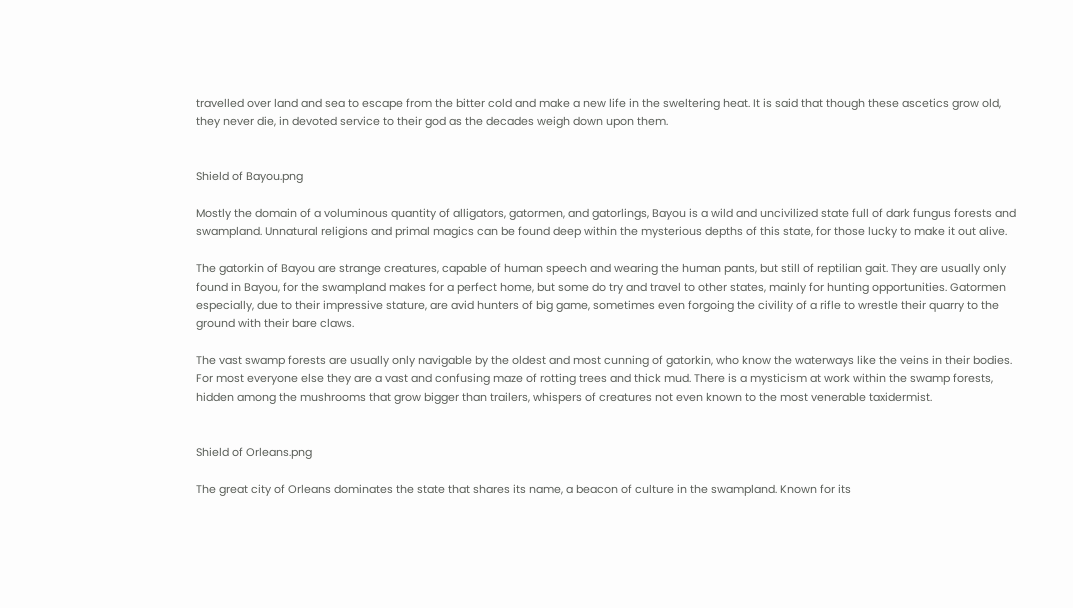travelled over land and sea to escape from the bitter cold and make a new life in the sweltering heat. It is said that though these ascetics grow old, they never die, in devoted service to their god as the decades weigh down upon them.


Shield of Bayou.png

Mostly the domain of a voluminous quantity of alligators, gatormen, and gatorlings, Bayou is a wild and uncivilized state full of dark fungus forests and swampland. Unnatural religions and primal magics can be found deep within the mysterious depths of this state, for those lucky to make it out alive.

The gatorkin of Bayou are strange creatures, capable of human speech and wearing the human pants, but still of reptilian gait. They are usually only found in Bayou, for the swampland makes for a perfect home, but some do try and travel to other states, mainly for hunting opportunities. Gatormen especially, due to their impressive stature, are avid hunters of big game, sometimes even forgoing the civility of a rifle to wrestle their quarry to the ground with their bare claws.

The vast swamp forests are usually only navigable by the oldest and most cunning of gatorkin, who know the waterways like the veins in their bodies. For most everyone else they are a vast and confusing maze of rotting trees and thick mud. There is a mysticism at work within the swamp forests, hidden among the mushrooms that grow bigger than trailers, whispers of creatures not even known to the most venerable taxidermist.


Shield of Orleans.png

The great city of Orleans dominates the state that shares its name, a beacon of culture in the swampland. Known for its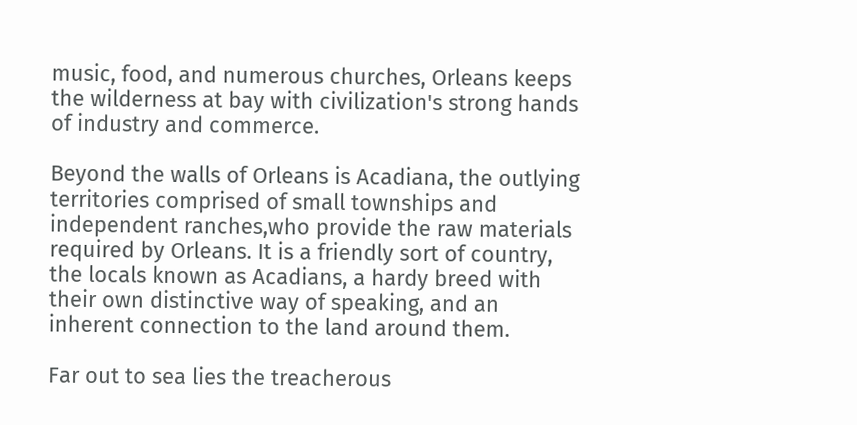music, food, and numerous churches, Orleans keeps the wilderness at bay with civilization's strong hands of industry and commerce.

Beyond the walls of Orleans is Acadiana, the outlying territories comprised of small townships and independent ranches,who provide the raw materials required by Orleans. It is a friendly sort of country, the locals known as Acadians, a hardy breed with their own distinctive way of speaking, and an inherent connection to the land around them.

Far out to sea lies the treacherous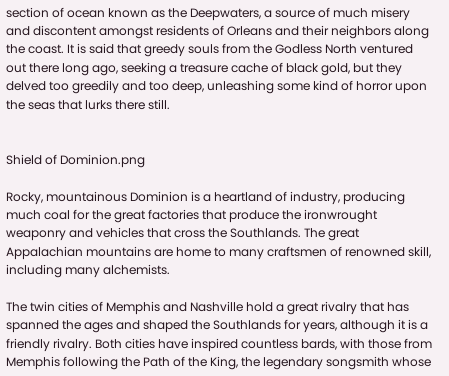section of ocean known as the Deepwaters, a source of much misery and discontent amongst residents of Orleans and their neighbors along the coast. It is said that greedy souls from the Godless North ventured out there long ago, seeking a treasure cache of black gold, but they delved too greedily and too deep, unleashing some kind of horror upon the seas that lurks there still.


Shield of Dominion.png

Rocky, mountainous Dominion is a heartland of industry, producing much coal for the great factories that produce the ironwrought weaponry and vehicles that cross the Southlands. The great Appalachian mountains are home to many craftsmen of renowned skill, including many alchemists.

The twin cities of Memphis and Nashville hold a great rivalry that has spanned the ages and shaped the Southlands for years, although it is a friendly rivalry. Both cities have inspired countless bards, with those from Memphis following the Path of the King, the legendary songsmith whose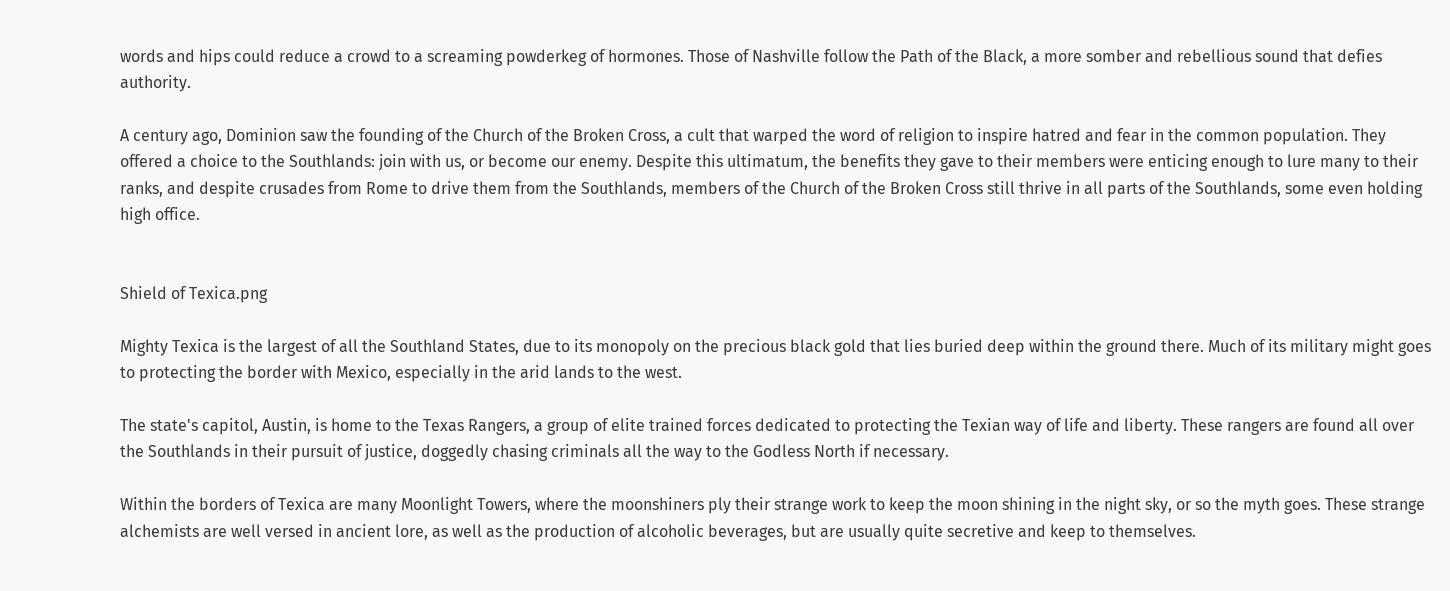words and hips could reduce a crowd to a screaming powderkeg of hormones. Those of Nashville follow the Path of the Black, a more somber and rebellious sound that defies authority.

A century ago, Dominion saw the founding of the Church of the Broken Cross, a cult that warped the word of religion to inspire hatred and fear in the common population. They offered a choice to the Southlands: join with us, or become our enemy. Despite this ultimatum, the benefits they gave to their members were enticing enough to lure many to their ranks, and despite crusades from Rome to drive them from the Southlands, members of the Church of the Broken Cross still thrive in all parts of the Southlands, some even holding high office.


Shield of Texica.png

Mighty Texica is the largest of all the Southland States, due to its monopoly on the precious black gold that lies buried deep within the ground there. Much of its military might goes to protecting the border with Mexico, especially in the arid lands to the west.

The state's capitol, Austin, is home to the Texas Rangers, a group of elite trained forces dedicated to protecting the Texian way of life and liberty. These rangers are found all over the Southlands in their pursuit of justice, doggedly chasing criminals all the way to the Godless North if necessary.

Within the borders of Texica are many Moonlight Towers, where the moonshiners ply their strange work to keep the moon shining in the night sky, or so the myth goes. These strange alchemists are well versed in ancient lore, as well as the production of alcoholic beverages, but are usually quite secretive and keep to themselves.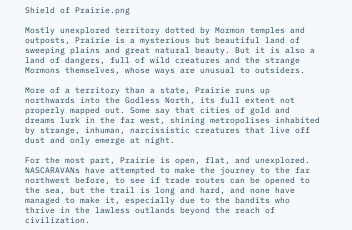Shield of Prairie.png

Mostly unexplored territory dotted by Mormon temples and outposts, Prairie is a mysterious but beautiful land of sweeping plains and great natural beauty. But it is also a land of dangers, full of wild creatures and the strange Mormons themselves, whose ways are unusual to outsiders.

More of a territory than a state, Prairie runs up northwards into the Godless North, its full extent not properly mapped out. Some say that cities of gold and dreams lurk in the far west, shining metropolises inhabited by strange, inhuman, narcissistic creatures that live off dust and only emerge at night.

For the most part, Prairie is open, flat, and unexplored. NASCARAVANs have attempted to make the journey to the far northwest before, to see if trade routes can be opened to the sea, but the trail is long and hard, and none have managed to make it, especially due to the bandits who thrive in the lawless outlands beyond the reach of civilization.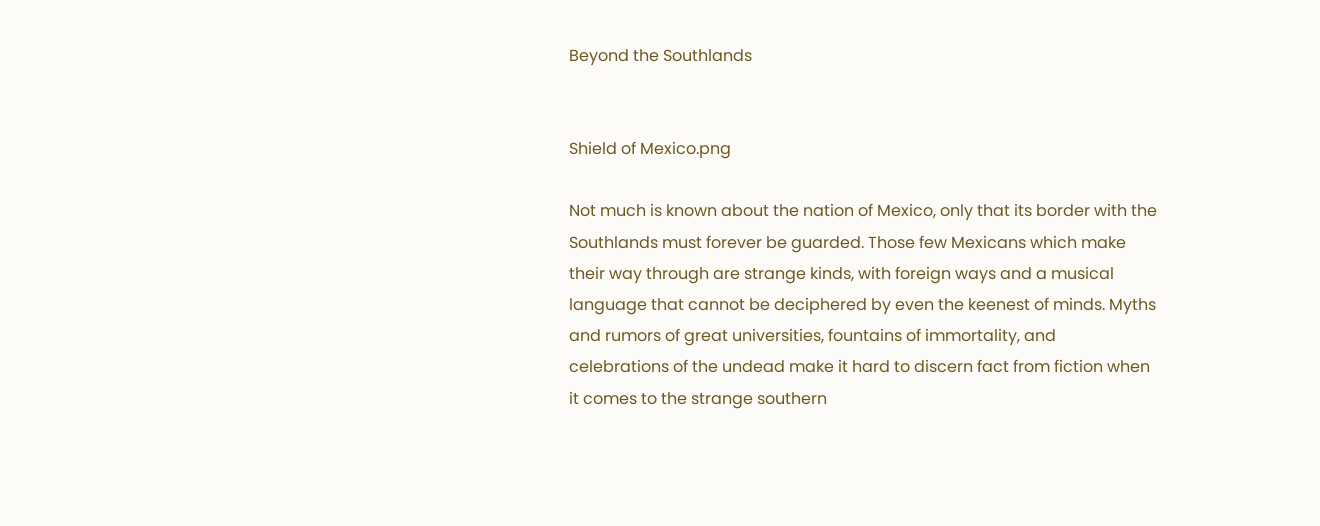Beyond the Southlands


Shield of Mexico.png

Not much is known about the nation of Mexico, only that its border with the Southlands must forever be guarded. Those few Mexicans which make their way through are strange kinds, with foreign ways and a musical language that cannot be deciphered by even the keenest of minds. Myths and rumors of great universities, fountains of immortality, and celebrations of the undead make it hard to discern fact from fiction when it comes to the strange southern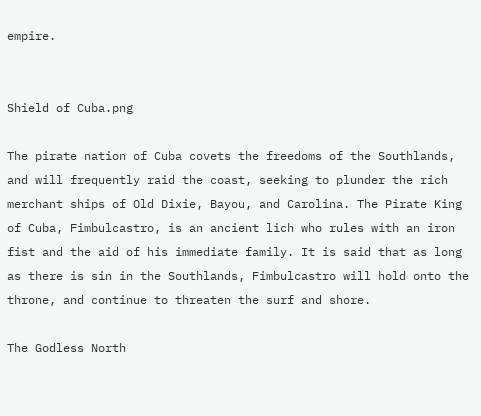empire.


Shield of Cuba.png

The pirate nation of Cuba covets the freedoms of the Southlands, and will frequently raid the coast, seeking to plunder the rich merchant ships of Old Dixie, Bayou, and Carolina. The Pirate King of Cuba, Fimbulcastro, is an ancient lich who rules with an iron fist and the aid of his immediate family. It is said that as long as there is sin in the Southlands, Fimbulcastro will hold onto the throne, and continue to threaten the surf and shore.

The Godless North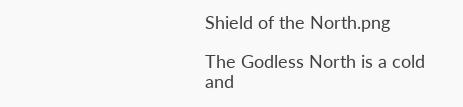Shield of the North.png

The Godless North is a cold and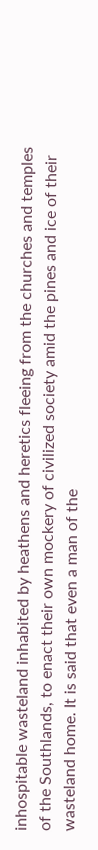inhospitable wasteland inhabited by heathens and heretics fleeing from the churches and temples of the Southlands, to enact their own mockery of civilized society amid the pines and ice of their wasteland home. It is said that even a man of the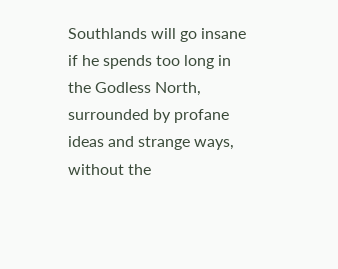Southlands will go insane if he spends too long in the Godless North, surrounded by profane ideas and strange ways, without the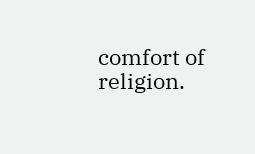comfort of religion.